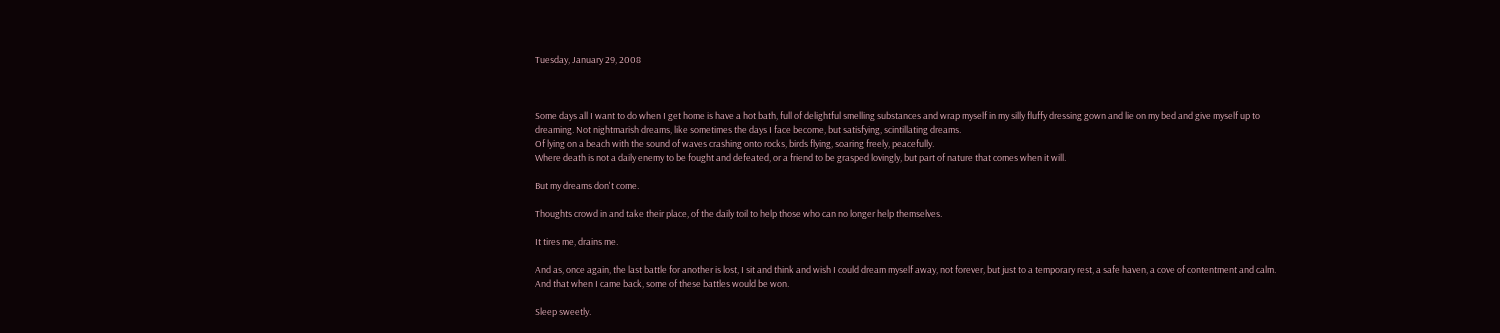Tuesday, January 29, 2008



Some days all I want to do when I get home is have a hot bath, full of delightful smelling substances and wrap myself in my silly fluffy dressing gown and lie on my bed and give myself up to dreaming. Not nightmarish dreams, like sometimes the days I face become, but satisfying, scintillating dreams.
Of lying on a beach with the sound of waves crashing onto rocks, birds flying, soaring freely, peacefully.
Where death is not a daily enemy to be fought and defeated, or a friend to be grasped lovingly, but part of nature that comes when it will.

But my dreams don't come.

Thoughts crowd in and take their place, of the daily toil to help those who can no longer help themselves.

It tires me, drains me.

And as, once again, the last battle for another is lost, I sit and think and wish I could dream myself away, not forever, but just to a temporary rest, a safe haven, a cove of contentment and calm.
And that when I came back, some of these battles would be won.

Sleep sweetly.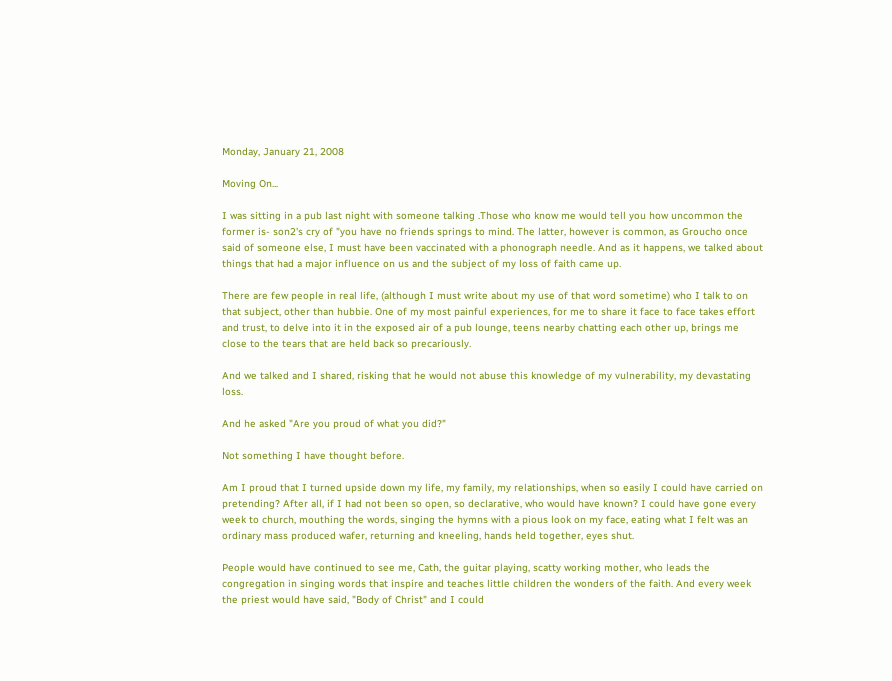Monday, January 21, 2008

Moving On...

I was sitting in a pub last night with someone talking .Those who know me would tell you how uncommon the former is- son2's cry of "you have no friends springs to mind. The latter, however is common, as Groucho once said of someone else, I must have been vaccinated with a phonograph needle. And as it happens, we talked about things that had a major influence on us and the subject of my loss of faith came up.

There are few people in real life, (although I must write about my use of that word sometime) who I talk to on that subject, other than hubbie. One of my most painful experiences, for me to share it face to face takes effort and trust, to delve into it in the exposed air of a pub lounge, teens nearby chatting each other up, brings me close to the tears that are held back so precariously.

And we talked and I shared, risking that he would not abuse this knowledge of my vulnerability, my devastating loss.

And he asked "Are you proud of what you did?"

Not something I have thought before.

Am I proud that I turned upside down my life, my family, my relationships, when so easily I could have carried on pretending? After all, if I had not been so open, so declarative, who would have known? I could have gone every week to church, mouthing the words, singing the hymns with a pious look on my face, eating what I felt was an ordinary mass produced wafer, returning and kneeling, hands held together, eyes shut.

People would have continued to see me, Cath, the guitar playing, scatty working mother, who leads the congregation in singing words that inspire and teaches little children the wonders of the faith. And every week the priest would have said, "Body of Christ" and I could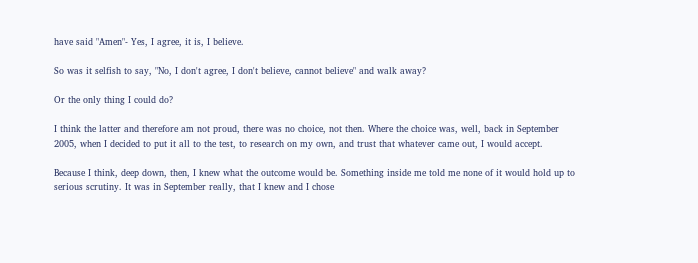have said "Amen"- Yes, I agree, it is, I believe.

So was it selfish to say, "No, I don't agree, I don't believe, cannot believe" and walk away?

Or the only thing I could do?

I think the latter and therefore am not proud, there was no choice, not then. Where the choice was, well, back in September 2005, when I decided to put it all to the test, to research on my own, and trust that whatever came out, I would accept.

Because I think, deep down, then, I knew what the outcome would be. Something inside me told me none of it would hold up to serious scrutiny. It was in September really, that I knew and I chose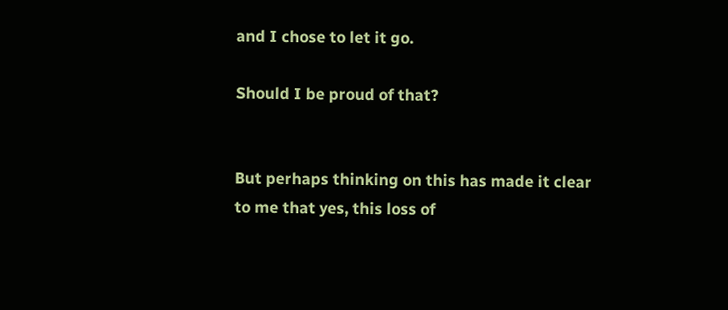and I chose to let it go.

Should I be proud of that?


But perhaps thinking on this has made it clear to me that yes, this loss of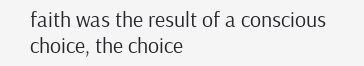faith was the result of a conscious choice, the choice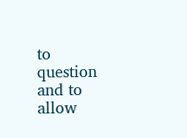to question and to allow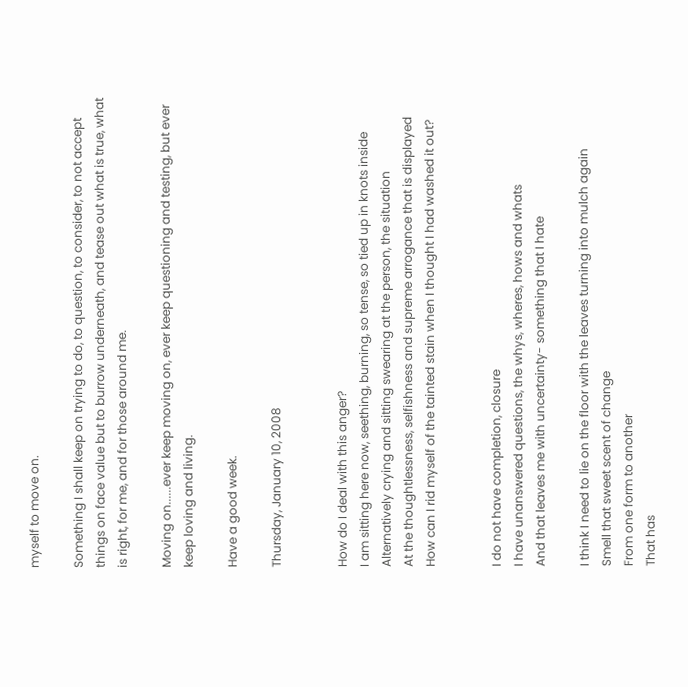myself to move on.

Something I shall keep on trying to do, to question, to consider, to not accept things on face value but to burrow underneath, and tease out what is true, what is right, for me, and for those around me.

Moving on......ever keep moving on, ever keep questioning and testing, but ever keep loving and living.

Have a good week.

Thursday, January 10, 2008


How do I deal with this anger?
I am sitting here now, seething, burning, so tense, so tied up in knots inside
Alternatively crying and sitting swearing at the person, the situation
At the thoughtlessness, selfishness and supreme arrogance that is displayed
How can I rid myself of the tainted stain when I thought I had washed it out?


I do not have completion, closure
I have unanswered questions, the whys, wheres, hows and whats
And that leaves me with uncertainty- something that I hate

I think I need to lie on the floor with the leaves turning into mulch again
Smell that sweet scent of change
From one form to another
That has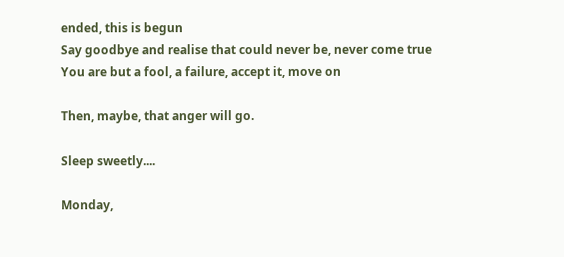ended, this is begun
Say goodbye and realise that could never be, never come true
You are but a fool, a failure, accept it, move on

Then, maybe, that anger will go.

Sleep sweetly....

Monday,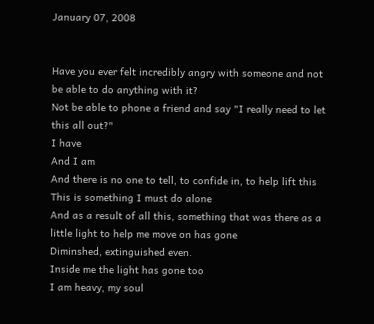January 07, 2008


Have you ever felt incredibly angry with someone and not be able to do anything with it?
Not be able to phone a friend and say "I really need to let this all out?"
I have
And I am
And there is no one to tell, to confide in, to help lift this
This is something I must do alone
And as a result of all this, something that was there as a little light to help me move on has gone
Diminshed, extinguished even.
Inside me the light has gone too
I am heavy, my soul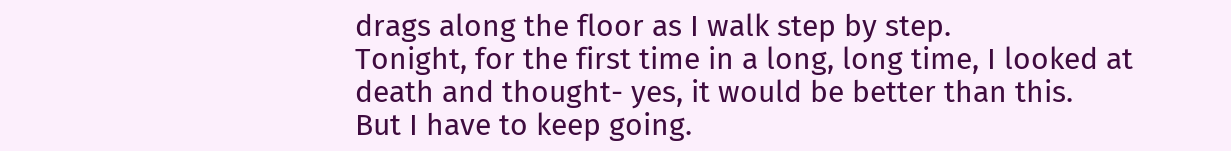drags along the floor as I walk step by step.
Tonight, for the first time in a long, long time, I looked at death and thought- yes, it would be better than this.
But I have to keep going.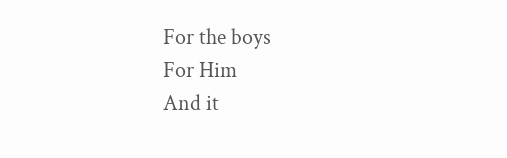For the boys
For Him
And it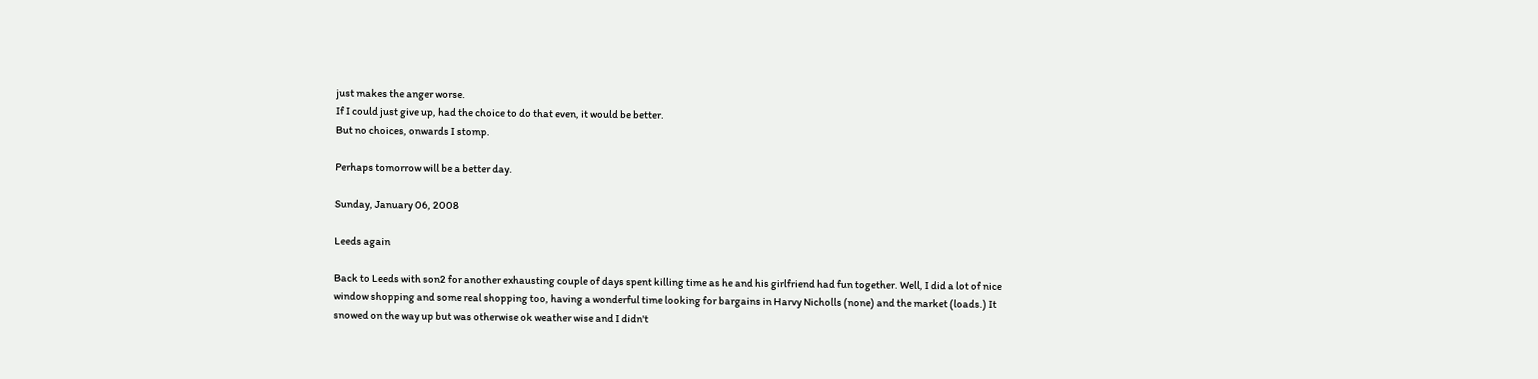just makes the anger worse.
If I could just give up, had the choice to do that even, it would be better.
But no choices, onwards I stomp.

Perhaps tomorrow will be a better day.

Sunday, January 06, 2008

Leeds again

Back to Leeds with son2 for another exhausting couple of days spent killing time as he and his girlfriend had fun together. Well, I did a lot of nice window shopping and some real shopping too, having a wonderful time looking for bargains in Harvy Nicholls (none) and the market (loads.) It snowed on the way up but was otherwise ok weather wise and I didn't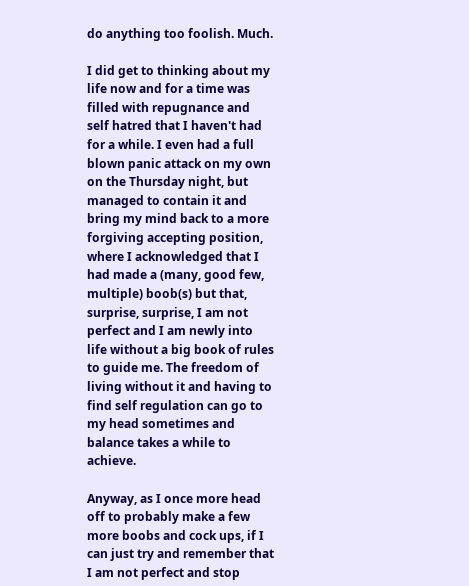do anything too foolish. Much.

I did get to thinking about my life now and for a time was filled with repugnance and self hatred that I haven't had for a while. I even had a full blown panic attack on my own on the Thursday night, but managed to contain it and bring my mind back to a more forgiving accepting position, where I acknowledged that I had made a (many, good few, multiple) boob(s) but that, surprise, surprise, I am not perfect and I am newly into life without a big book of rules to guide me. The freedom of living without it and having to find self regulation can go to my head sometimes and balance takes a while to achieve.

Anyway, as I once more head off to probably make a few more boobs and cock ups, if I can just try and remember that I am not perfect and stop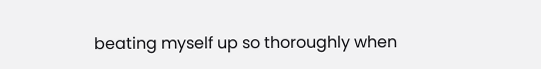beating myself up so thoroughly when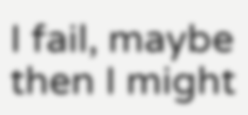I fail, maybe then I might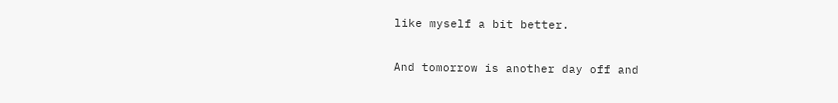like myself a bit better.

And tomorrow is another day off and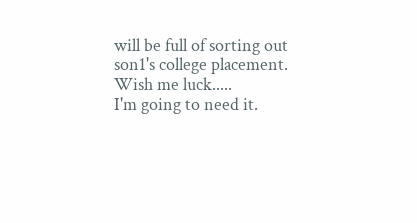will be full of sorting out son1's college placement. Wish me luck.....
I'm going to need it.